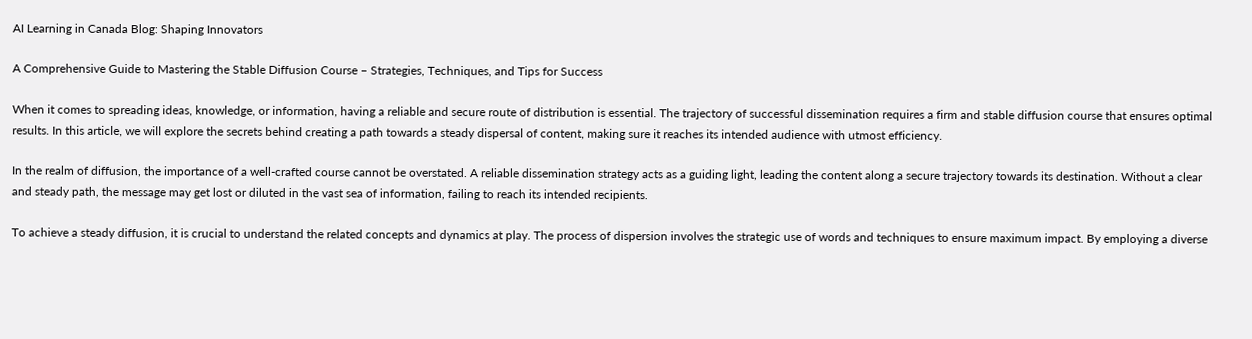AI Learning in Canada Blog: Shaping Innovators

A Comprehensive Guide to Mastering the Stable Diffusion Course – Strategies, Techniques, and Tips for Success

When it comes to spreading ideas, knowledge, or information, having a reliable and secure route of distribution is essential. The trajectory of successful dissemination requires a firm and stable diffusion course that ensures optimal results. In this article, we will explore the secrets behind creating a path towards a steady dispersal of content, making sure it reaches its intended audience with utmost efficiency.

In the realm of diffusion, the importance of a well-crafted course cannot be overstated. A reliable dissemination strategy acts as a guiding light, leading the content along a secure trajectory towards its destination. Without a clear and steady path, the message may get lost or diluted in the vast sea of information, failing to reach its intended recipients.

To achieve a steady diffusion, it is crucial to understand the related concepts and dynamics at play. The process of dispersion involves the strategic use of words and techniques to ensure maximum impact. By employing a diverse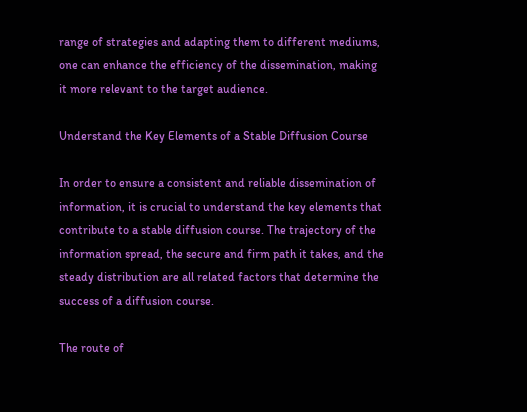range of strategies and adapting them to different mediums, one can enhance the efficiency of the dissemination, making it more relevant to the target audience.

Understand the Key Elements of a Stable Diffusion Course

In order to ensure a consistent and reliable dissemination of information, it is crucial to understand the key elements that contribute to a stable diffusion course. The trajectory of the information spread, the secure and firm path it takes, and the steady distribution are all related factors that determine the success of a diffusion course.

The route of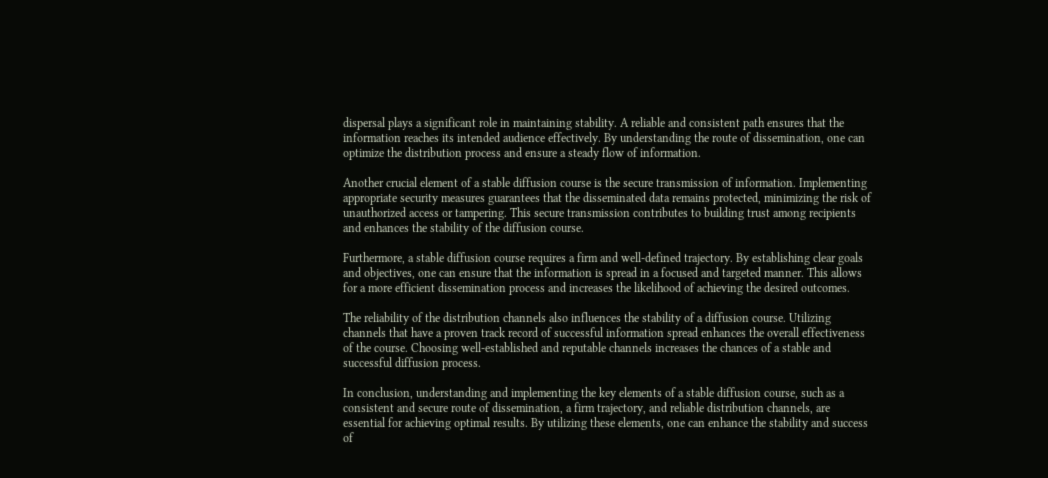dispersal plays a significant role in maintaining stability. A reliable and consistent path ensures that the information reaches its intended audience effectively. By understanding the route of dissemination, one can optimize the distribution process and ensure a steady flow of information.

Another crucial element of a stable diffusion course is the secure transmission of information. Implementing appropriate security measures guarantees that the disseminated data remains protected, minimizing the risk of unauthorized access or tampering. This secure transmission contributes to building trust among recipients and enhances the stability of the diffusion course.

Furthermore, a stable diffusion course requires a firm and well-defined trajectory. By establishing clear goals and objectives, one can ensure that the information is spread in a focused and targeted manner. This allows for a more efficient dissemination process and increases the likelihood of achieving the desired outcomes.

The reliability of the distribution channels also influences the stability of a diffusion course. Utilizing channels that have a proven track record of successful information spread enhances the overall effectiveness of the course. Choosing well-established and reputable channels increases the chances of a stable and successful diffusion process.

In conclusion, understanding and implementing the key elements of a stable diffusion course, such as a consistent and secure route of dissemination, a firm trajectory, and reliable distribution channels, are essential for achieving optimal results. By utilizing these elements, one can enhance the stability and success of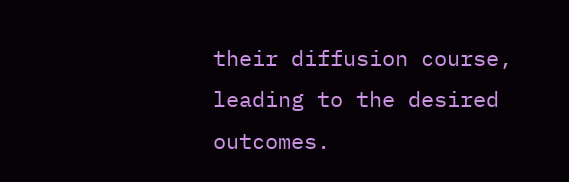their diffusion course, leading to the desired outcomes.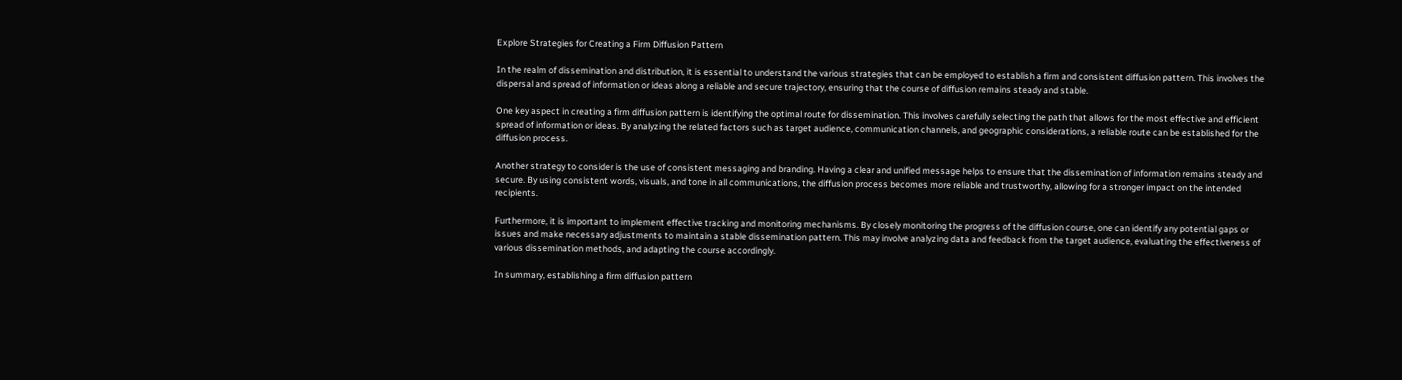Explore Strategies for Creating a Firm Diffusion Pattern

In the realm of dissemination and distribution, it is essential to understand the various strategies that can be employed to establish a firm and consistent diffusion pattern. This involves the dispersal and spread of information or ideas along a reliable and secure trajectory, ensuring that the course of diffusion remains steady and stable.

One key aspect in creating a firm diffusion pattern is identifying the optimal route for dissemination. This involves carefully selecting the path that allows for the most effective and efficient spread of information or ideas. By analyzing the related factors such as target audience, communication channels, and geographic considerations, a reliable route can be established for the diffusion process.

Another strategy to consider is the use of consistent messaging and branding. Having a clear and unified message helps to ensure that the dissemination of information remains steady and secure. By using consistent words, visuals, and tone in all communications, the diffusion process becomes more reliable and trustworthy, allowing for a stronger impact on the intended recipients.

Furthermore, it is important to implement effective tracking and monitoring mechanisms. By closely monitoring the progress of the diffusion course, one can identify any potential gaps or issues and make necessary adjustments to maintain a stable dissemination pattern. This may involve analyzing data and feedback from the target audience, evaluating the effectiveness of various dissemination methods, and adapting the course accordingly.

In summary, establishing a firm diffusion pattern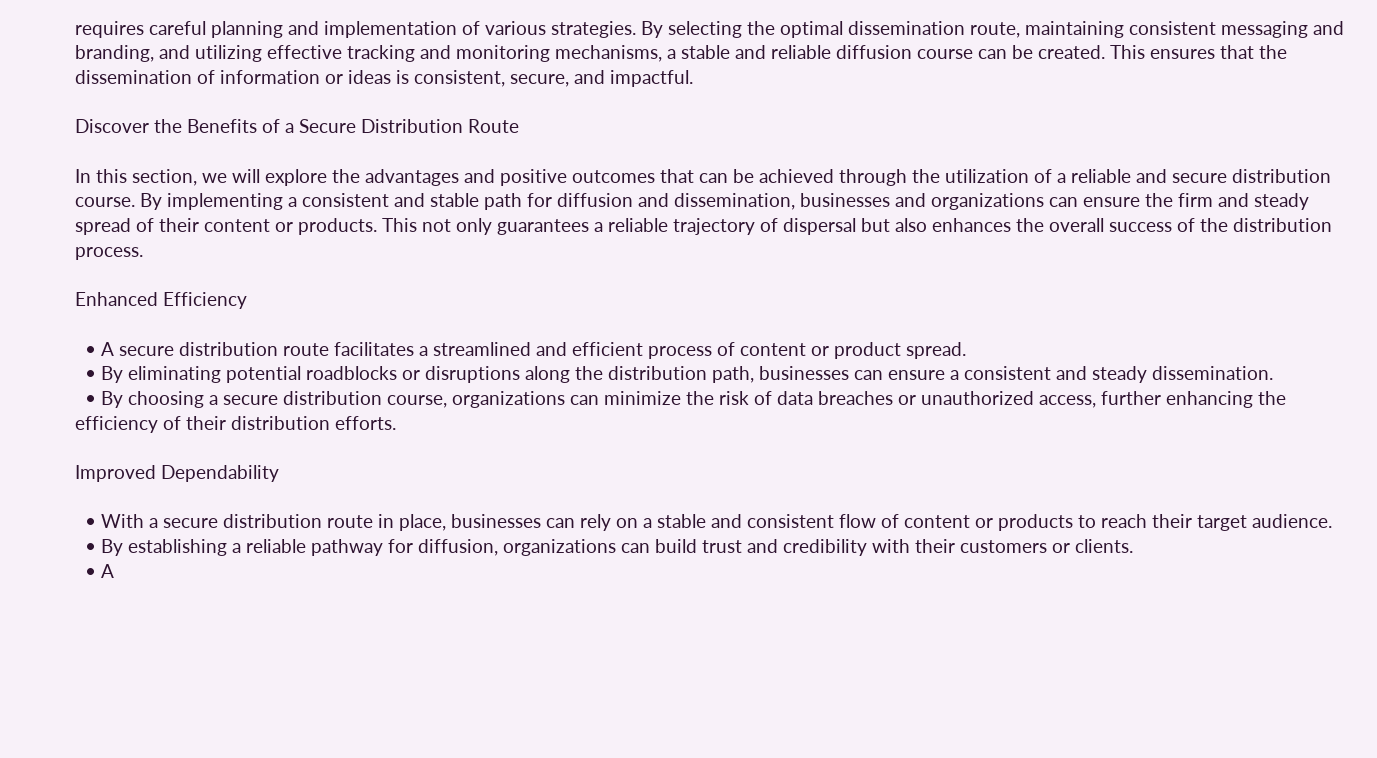requires careful planning and implementation of various strategies. By selecting the optimal dissemination route, maintaining consistent messaging and branding, and utilizing effective tracking and monitoring mechanisms, a stable and reliable diffusion course can be created. This ensures that the dissemination of information or ideas is consistent, secure, and impactful.

Discover the Benefits of a Secure Distribution Route

In this section, we will explore the advantages and positive outcomes that can be achieved through the utilization of a reliable and secure distribution course. By implementing a consistent and stable path for diffusion and dissemination, businesses and organizations can ensure the firm and steady spread of their content or products. This not only guarantees a reliable trajectory of dispersal but also enhances the overall success of the distribution process.

Enhanced Efficiency

  • A secure distribution route facilitates a streamlined and efficient process of content or product spread.
  • By eliminating potential roadblocks or disruptions along the distribution path, businesses can ensure a consistent and steady dissemination.
  • By choosing a secure distribution course, organizations can minimize the risk of data breaches or unauthorized access, further enhancing the efficiency of their distribution efforts.

Improved Dependability

  • With a secure distribution route in place, businesses can rely on a stable and consistent flow of content or products to reach their target audience.
  • By establishing a reliable pathway for diffusion, organizations can build trust and credibility with their customers or clients.
  • A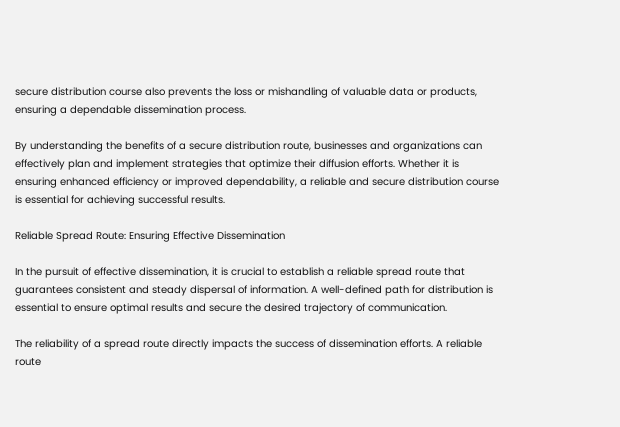secure distribution course also prevents the loss or mishandling of valuable data or products, ensuring a dependable dissemination process.

By understanding the benefits of a secure distribution route, businesses and organizations can effectively plan and implement strategies that optimize their diffusion efforts. Whether it is ensuring enhanced efficiency or improved dependability, a reliable and secure distribution course is essential for achieving successful results.

Reliable Spread Route: Ensuring Effective Dissemination

In the pursuit of effective dissemination, it is crucial to establish a reliable spread route that guarantees consistent and steady dispersal of information. A well-defined path for distribution is essential to ensure optimal results and secure the desired trajectory of communication.

The reliability of a spread route directly impacts the success of dissemination efforts. A reliable route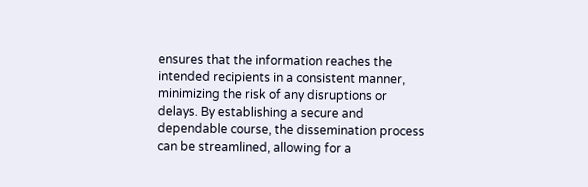ensures that the information reaches the intended recipients in a consistent manner, minimizing the risk of any disruptions or delays. By establishing a secure and dependable course, the dissemination process can be streamlined, allowing for a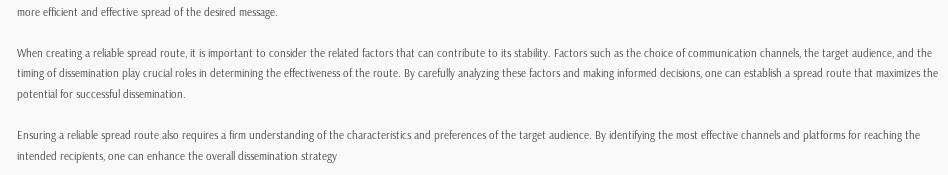more efficient and effective spread of the desired message.

When creating a reliable spread route, it is important to consider the related factors that can contribute to its stability. Factors such as the choice of communication channels, the target audience, and the timing of dissemination play crucial roles in determining the effectiveness of the route. By carefully analyzing these factors and making informed decisions, one can establish a spread route that maximizes the potential for successful dissemination.

Ensuring a reliable spread route also requires a firm understanding of the characteristics and preferences of the target audience. By identifying the most effective channels and platforms for reaching the intended recipients, one can enhance the overall dissemination strategy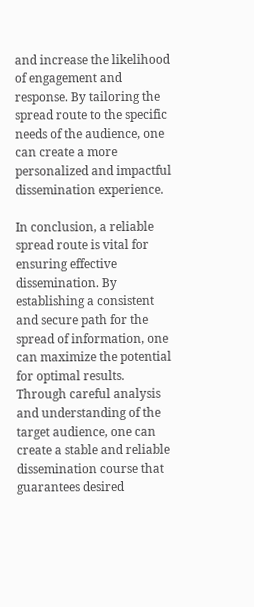and increase the likelihood of engagement and response. By tailoring the spread route to the specific needs of the audience, one can create a more personalized and impactful dissemination experience.

In conclusion, a reliable spread route is vital for ensuring effective dissemination. By establishing a consistent and secure path for the spread of information, one can maximize the potential for optimal results. Through careful analysis and understanding of the target audience, one can create a stable and reliable dissemination course that guarantees desired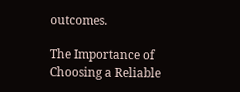outcomes.

The Importance of Choosing a Reliable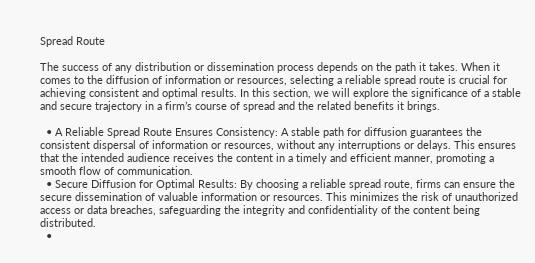Spread Route

The success of any distribution or dissemination process depends on the path it takes. When it comes to the diffusion of information or resources, selecting a reliable spread route is crucial for achieving consistent and optimal results. In this section, we will explore the significance of a stable and secure trajectory in a firm’s course of spread and the related benefits it brings.

  • A Reliable Spread Route Ensures Consistency: A stable path for diffusion guarantees the consistent dispersal of information or resources, without any interruptions or delays. This ensures that the intended audience receives the content in a timely and efficient manner, promoting a smooth flow of communication.
  • Secure Diffusion for Optimal Results: By choosing a reliable spread route, firms can ensure the secure dissemination of valuable information or resources. This minimizes the risk of unauthorized access or data breaches, safeguarding the integrity and confidentiality of the content being distributed.
  •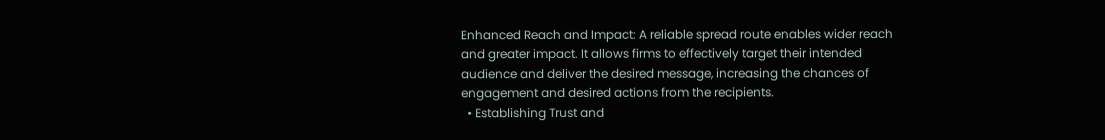Enhanced Reach and Impact: A reliable spread route enables wider reach and greater impact. It allows firms to effectively target their intended audience and deliver the desired message, increasing the chances of engagement and desired actions from the recipients.
  • Establishing Trust and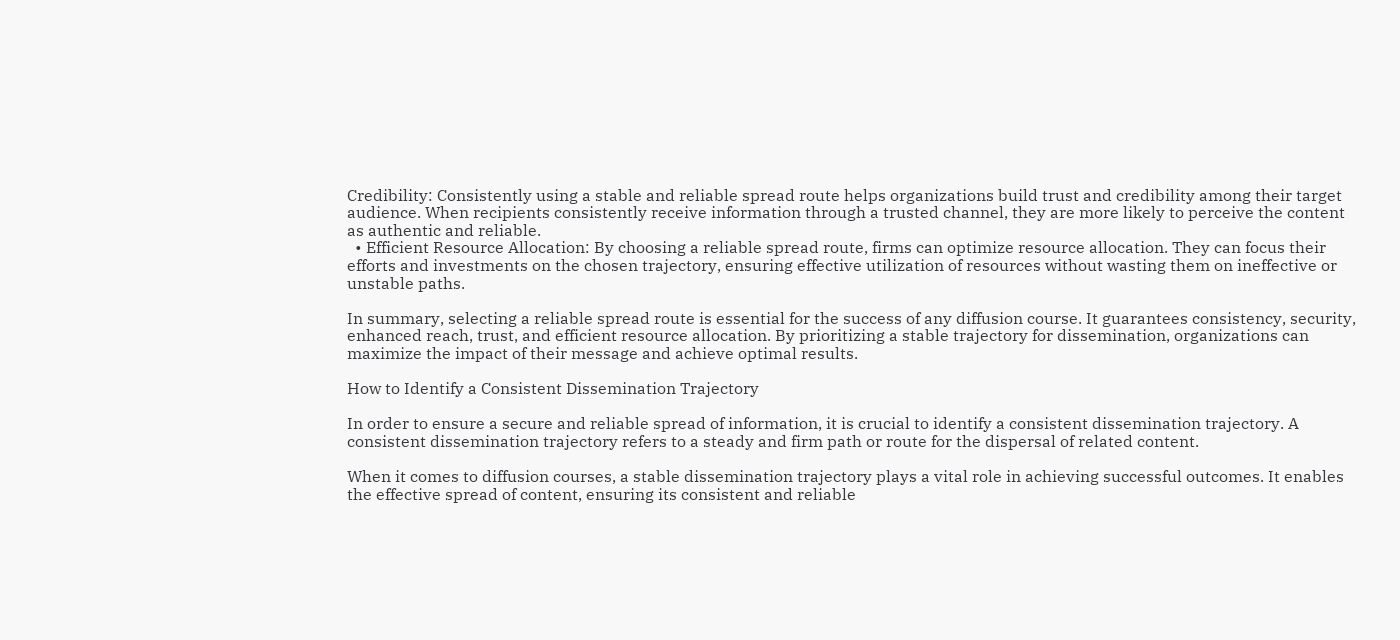Credibility: Consistently using a stable and reliable spread route helps organizations build trust and credibility among their target audience. When recipients consistently receive information through a trusted channel, they are more likely to perceive the content as authentic and reliable.
  • Efficient Resource Allocation: By choosing a reliable spread route, firms can optimize resource allocation. They can focus their efforts and investments on the chosen trajectory, ensuring effective utilization of resources without wasting them on ineffective or unstable paths.

In summary, selecting a reliable spread route is essential for the success of any diffusion course. It guarantees consistency, security, enhanced reach, trust, and efficient resource allocation. By prioritizing a stable trajectory for dissemination, organizations can maximize the impact of their message and achieve optimal results.

How to Identify a Consistent Dissemination Trajectory

In order to ensure a secure and reliable spread of information, it is crucial to identify a consistent dissemination trajectory. A consistent dissemination trajectory refers to a steady and firm path or route for the dispersal of related content.

When it comes to diffusion courses, a stable dissemination trajectory plays a vital role in achieving successful outcomes. It enables the effective spread of content, ensuring its consistent and reliable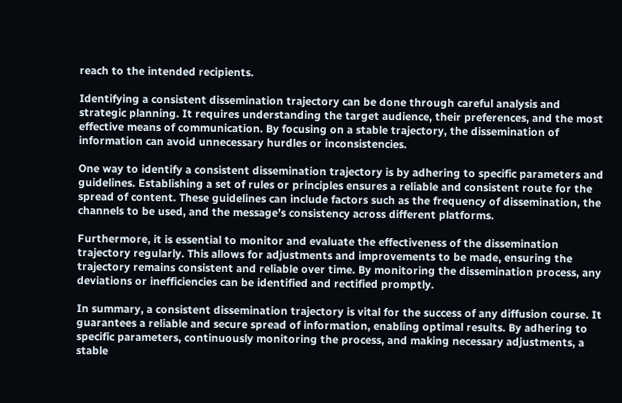reach to the intended recipients.

Identifying a consistent dissemination trajectory can be done through careful analysis and strategic planning. It requires understanding the target audience, their preferences, and the most effective means of communication. By focusing on a stable trajectory, the dissemination of information can avoid unnecessary hurdles or inconsistencies.

One way to identify a consistent dissemination trajectory is by adhering to specific parameters and guidelines. Establishing a set of rules or principles ensures a reliable and consistent route for the spread of content. These guidelines can include factors such as the frequency of dissemination, the channels to be used, and the message’s consistency across different platforms.

Furthermore, it is essential to monitor and evaluate the effectiveness of the dissemination trajectory regularly. This allows for adjustments and improvements to be made, ensuring the trajectory remains consistent and reliable over time. By monitoring the dissemination process, any deviations or inefficiencies can be identified and rectified promptly.

In summary, a consistent dissemination trajectory is vital for the success of any diffusion course. It guarantees a reliable and secure spread of information, enabling optimal results. By adhering to specific parameters, continuously monitoring the process, and making necessary adjustments, a stable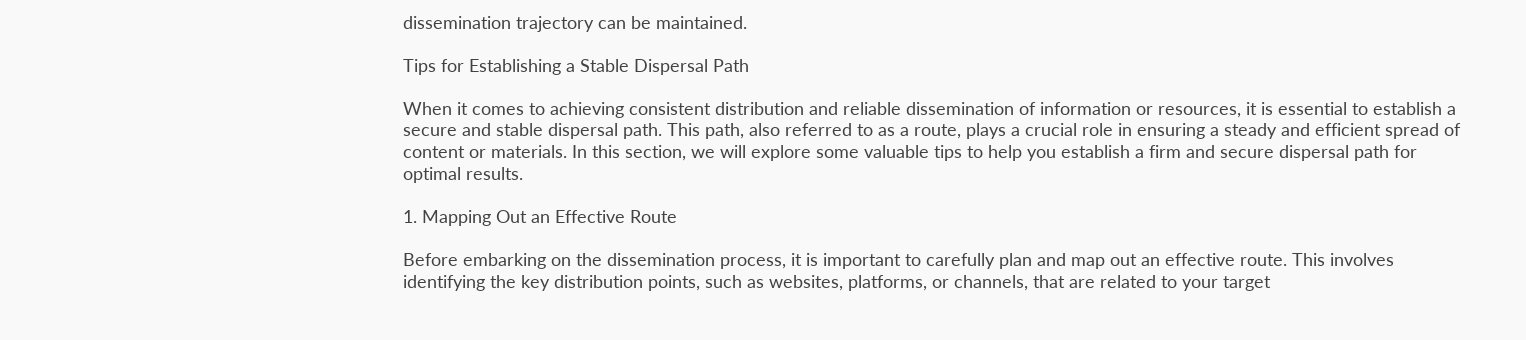dissemination trajectory can be maintained.

Tips for Establishing a Stable Dispersal Path

When it comes to achieving consistent distribution and reliable dissemination of information or resources, it is essential to establish a secure and stable dispersal path. This path, also referred to as a route, plays a crucial role in ensuring a steady and efficient spread of content or materials. In this section, we will explore some valuable tips to help you establish a firm and secure dispersal path for optimal results.

1. Mapping Out an Effective Route

Before embarking on the dissemination process, it is important to carefully plan and map out an effective route. This involves identifying the key distribution points, such as websites, platforms, or channels, that are related to your target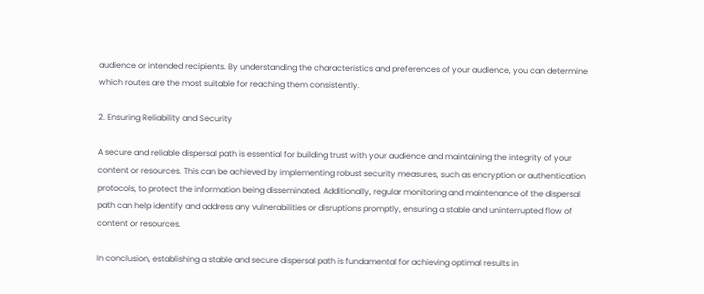audience or intended recipients. By understanding the characteristics and preferences of your audience, you can determine which routes are the most suitable for reaching them consistently.

2. Ensuring Reliability and Security

A secure and reliable dispersal path is essential for building trust with your audience and maintaining the integrity of your content or resources. This can be achieved by implementing robust security measures, such as encryption or authentication protocols, to protect the information being disseminated. Additionally, regular monitoring and maintenance of the dispersal path can help identify and address any vulnerabilities or disruptions promptly, ensuring a stable and uninterrupted flow of content or resources.

In conclusion, establishing a stable and secure dispersal path is fundamental for achieving optimal results in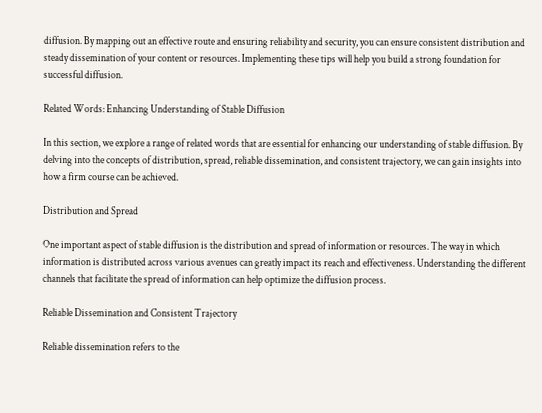diffusion. By mapping out an effective route and ensuring reliability and security, you can ensure consistent distribution and steady dissemination of your content or resources. Implementing these tips will help you build a strong foundation for successful diffusion.

Related Words: Enhancing Understanding of Stable Diffusion

In this section, we explore a range of related words that are essential for enhancing our understanding of stable diffusion. By delving into the concepts of distribution, spread, reliable dissemination, and consistent trajectory, we can gain insights into how a firm course can be achieved.

Distribution and Spread

One important aspect of stable diffusion is the distribution and spread of information or resources. The way in which information is distributed across various avenues can greatly impact its reach and effectiveness. Understanding the different channels that facilitate the spread of information can help optimize the diffusion process.

Reliable Dissemination and Consistent Trajectory

Reliable dissemination refers to the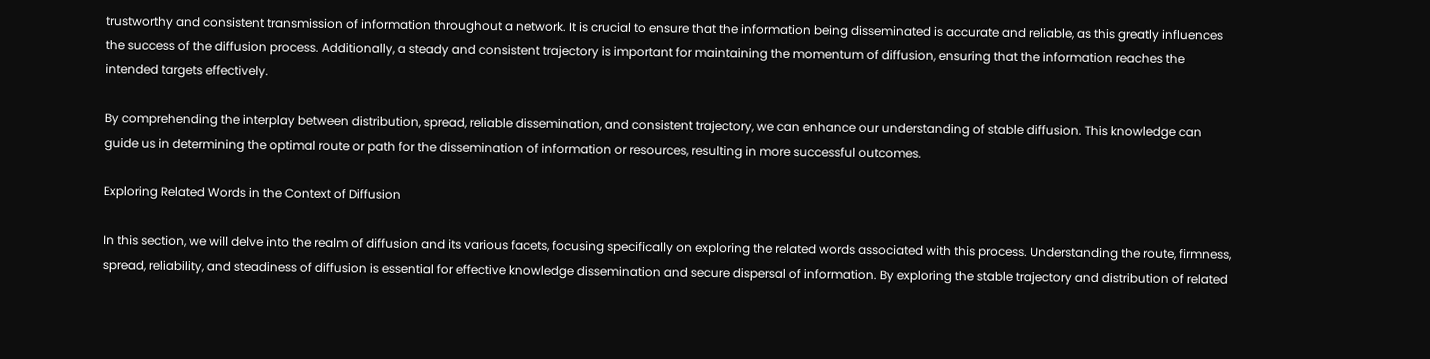trustworthy and consistent transmission of information throughout a network. It is crucial to ensure that the information being disseminated is accurate and reliable, as this greatly influences the success of the diffusion process. Additionally, a steady and consistent trajectory is important for maintaining the momentum of diffusion, ensuring that the information reaches the intended targets effectively.

By comprehending the interplay between distribution, spread, reliable dissemination, and consistent trajectory, we can enhance our understanding of stable diffusion. This knowledge can guide us in determining the optimal route or path for the dissemination of information or resources, resulting in more successful outcomes.

Exploring Related Words in the Context of Diffusion

In this section, we will delve into the realm of diffusion and its various facets, focusing specifically on exploring the related words associated with this process. Understanding the route, firmness, spread, reliability, and steadiness of diffusion is essential for effective knowledge dissemination and secure dispersal of information. By exploring the stable trajectory and distribution of related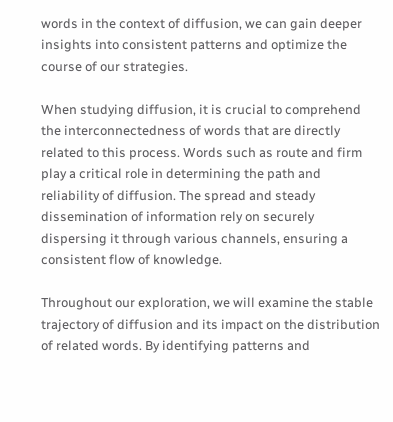words in the context of diffusion, we can gain deeper insights into consistent patterns and optimize the course of our strategies.

When studying diffusion, it is crucial to comprehend the interconnectedness of words that are directly related to this process. Words such as route and firm play a critical role in determining the path and reliability of diffusion. The spread and steady dissemination of information rely on securely dispersing it through various channels, ensuring a consistent flow of knowledge.

Throughout our exploration, we will examine the stable trajectory of diffusion and its impact on the distribution of related words. By identifying patterns and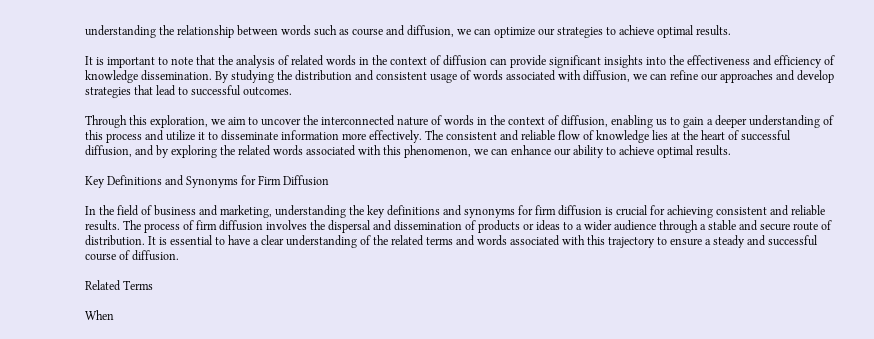understanding the relationship between words such as course and diffusion, we can optimize our strategies to achieve optimal results.

It is important to note that the analysis of related words in the context of diffusion can provide significant insights into the effectiveness and efficiency of knowledge dissemination. By studying the distribution and consistent usage of words associated with diffusion, we can refine our approaches and develop strategies that lead to successful outcomes.

Through this exploration, we aim to uncover the interconnected nature of words in the context of diffusion, enabling us to gain a deeper understanding of this process and utilize it to disseminate information more effectively. The consistent and reliable flow of knowledge lies at the heart of successful diffusion, and by exploring the related words associated with this phenomenon, we can enhance our ability to achieve optimal results.

Key Definitions and Synonyms for Firm Diffusion

In the field of business and marketing, understanding the key definitions and synonyms for firm diffusion is crucial for achieving consistent and reliable results. The process of firm diffusion involves the dispersal and dissemination of products or ideas to a wider audience through a stable and secure route of distribution. It is essential to have a clear understanding of the related terms and words associated with this trajectory to ensure a steady and successful course of diffusion.

Related Terms

When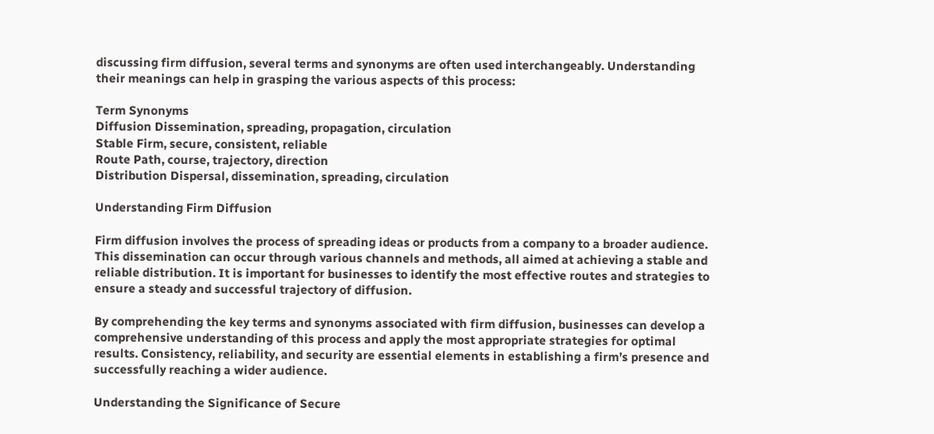discussing firm diffusion, several terms and synonyms are often used interchangeably. Understanding their meanings can help in grasping the various aspects of this process:

Term Synonyms
Diffusion Dissemination, spreading, propagation, circulation
Stable Firm, secure, consistent, reliable
Route Path, course, trajectory, direction
Distribution Dispersal, dissemination, spreading, circulation

Understanding Firm Diffusion

Firm diffusion involves the process of spreading ideas or products from a company to a broader audience. This dissemination can occur through various channels and methods, all aimed at achieving a stable and reliable distribution. It is important for businesses to identify the most effective routes and strategies to ensure a steady and successful trajectory of diffusion.

By comprehending the key terms and synonyms associated with firm diffusion, businesses can develop a comprehensive understanding of this process and apply the most appropriate strategies for optimal results. Consistency, reliability, and security are essential elements in establishing a firm’s presence and successfully reaching a wider audience.

Understanding the Significance of Secure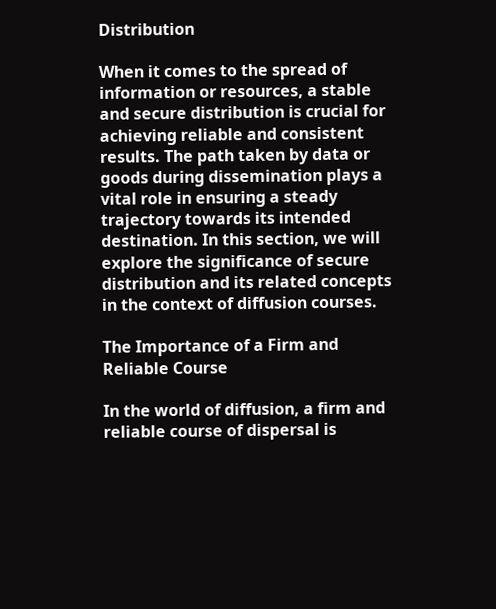Distribution

When it comes to the spread of information or resources, a stable and secure distribution is crucial for achieving reliable and consistent results. The path taken by data or goods during dissemination plays a vital role in ensuring a steady trajectory towards its intended destination. In this section, we will explore the significance of secure distribution and its related concepts in the context of diffusion courses.

The Importance of a Firm and Reliable Course

In the world of diffusion, a firm and reliable course of dispersal is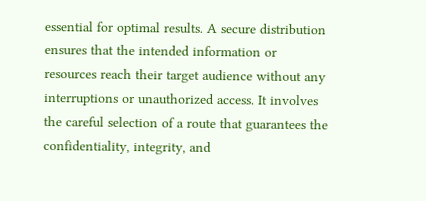essential for optimal results. A secure distribution ensures that the intended information or resources reach their target audience without any interruptions or unauthorized access. It involves the careful selection of a route that guarantees the confidentiality, integrity, and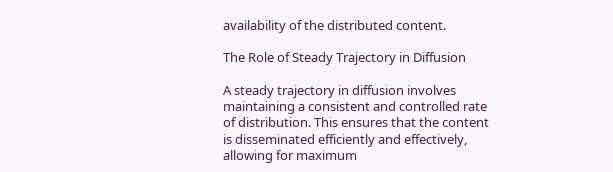availability of the distributed content.

The Role of Steady Trajectory in Diffusion

A steady trajectory in diffusion involves maintaining a consistent and controlled rate of distribution. This ensures that the content is disseminated efficiently and effectively, allowing for maximum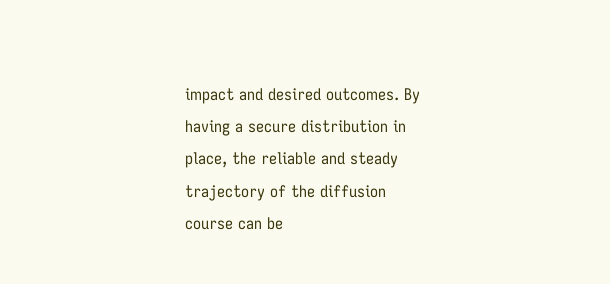impact and desired outcomes. By having a secure distribution in place, the reliable and steady trajectory of the diffusion course can be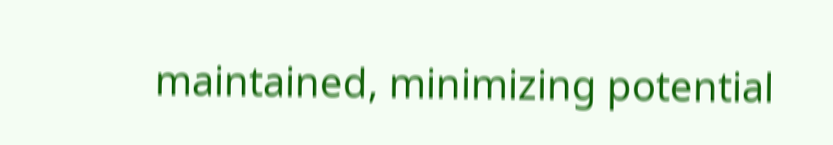maintained, minimizing potential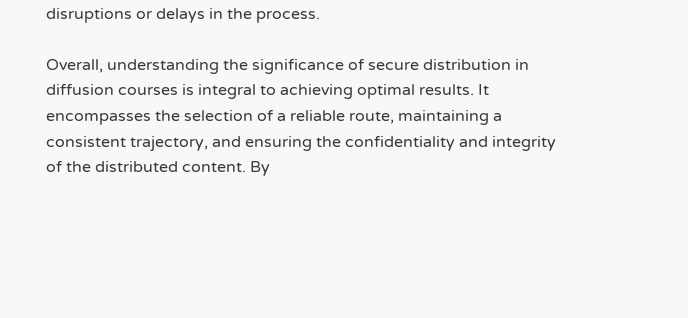disruptions or delays in the process.

Overall, understanding the significance of secure distribution in diffusion courses is integral to achieving optimal results. It encompasses the selection of a reliable route, maintaining a consistent trajectory, and ensuring the confidentiality and integrity of the distributed content. By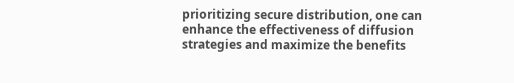prioritizing secure distribution, one can enhance the effectiveness of diffusion strategies and maximize the benefits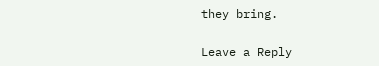they bring.

Leave a Reply